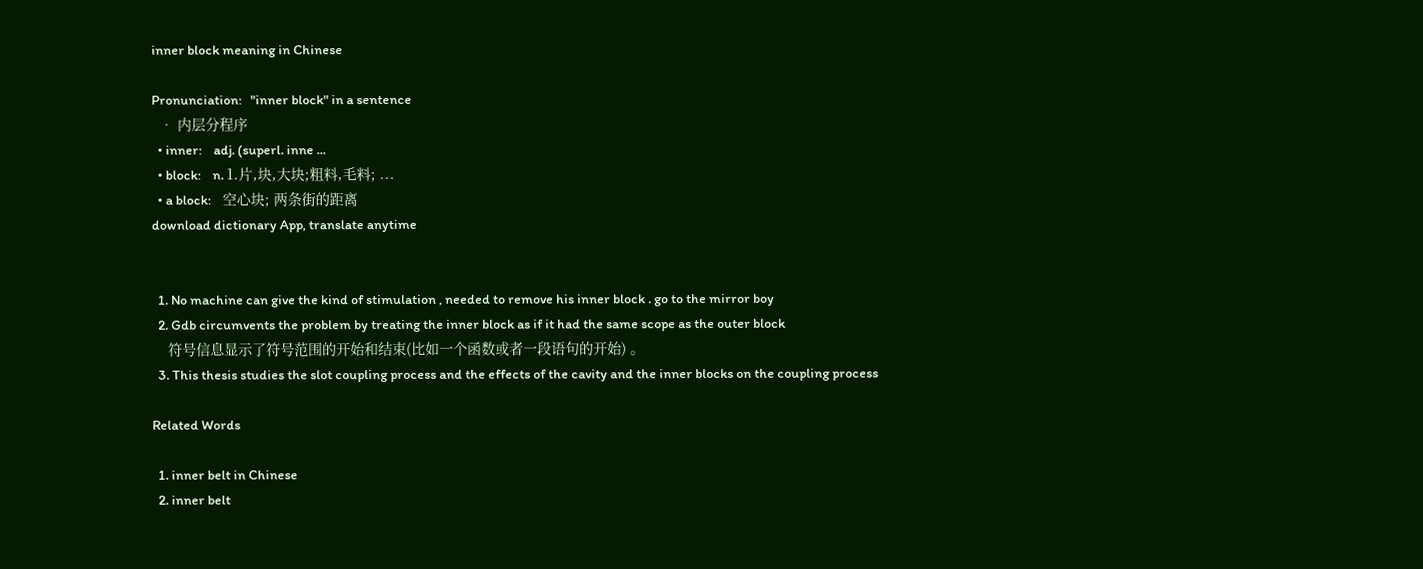inner block meaning in Chinese

Pronunciation:   "inner block" in a sentence
  • 内层分程序
  • inner:    adj. (superl. inne ...
  • block:    n. 1.片,块,大块;粗料,毛料; ...
  • a block:    空心块; 两条街的距离
download dictionary App, translate anytime


  1. No machine can give the kind of stimulation , needed to remove his inner block . go to the mirror boy
  2. Gdb circumvents the problem by treating the inner block as if it had the same scope as the outer block
    符号信息显示了符号范围的开始和结束(比如一个函数或者一段语句的开始) 。
  3. This thesis studies the slot coupling process and the effects of the cavity and the inner blocks on the coupling process

Related Words

  1. inner belt in Chinese
  2. inner belt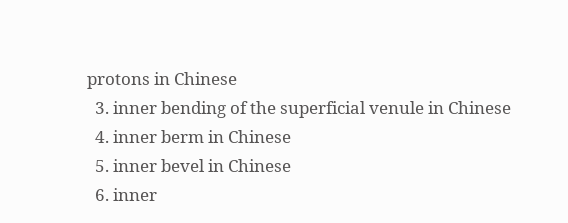protons in Chinese
  3. inner bending of the superficial venule in Chinese
  4. inner berm in Chinese
  5. inner bevel in Chinese
  6. inner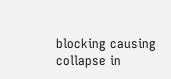blocking causing collapse in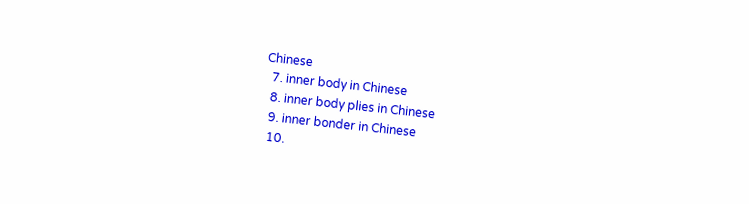Chinese
  7. inner body in Chinese
  8. inner body plies in Chinese
  9. inner bonder in Chinese
  10.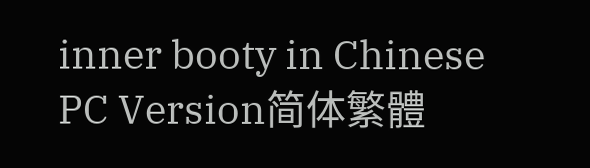inner booty in Chinese
PC Version简体繁體